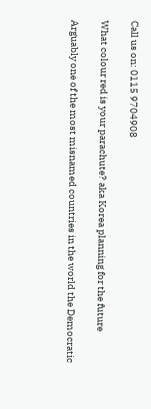Call us on: 0115 9704908

What colour red is your parachute? aka Korea planning for the future

Arguably one of the most misnamed countries in the world the Democratic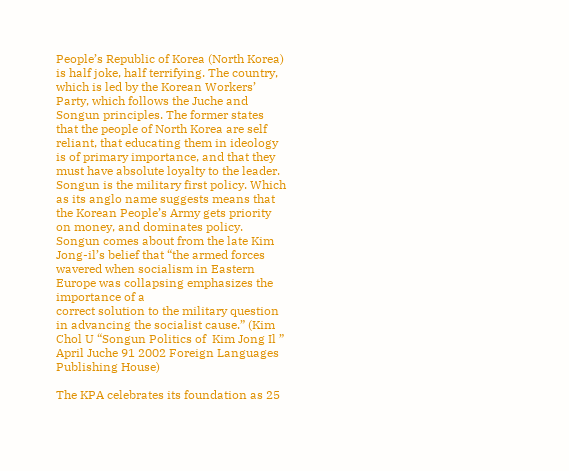People’s Republic of Korea (North Korea) is half joke, half terrifying. The country, which is led by the Korean Workers’ Party, which follows the Juche and Songun principles. The former states that the people of North Korea are self reliant, that educating them in ideology is of primary importance, and that they must have absolute loyalty to the leader. Songun is the military first policy. Which as its anglo name suggests means that the Korean People’s Army gets priority on money, and dominates policy.
Songun comes about from the late Kim Jong-il’s belief that “the armed forces wavered when socialism in Eastern Europe was collapsing emphasizes the importance of a
correct solution to the military question in advancing the socialist cause.” (Kim Chol U “Songun Politics of  Kim Jong Il ” April Juche 91 2002 Foreign Languages Publishing House)

The KPA celebrates its foundation as 25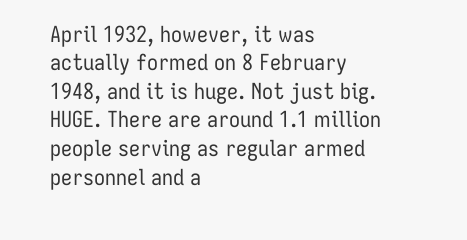April 1932, however, it was actually formed on 8 February 1948, and it is huge. Not just big. HUGE. There are around 1.1 million people serving as regular armed personnel and a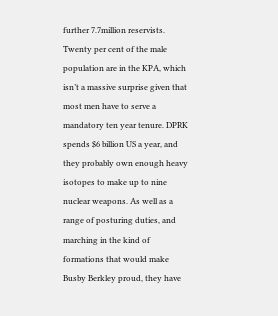further 7.7million reservists. Twenty per cent of the male population are in the KPA, which isn’t a massive surprise given that most men have to serve a mandatory ten year tenure. DPRK spends $6 billion US a year, and they probably own enough heavy isotopes to make up to nine nuclear weapons. As well as a range of posturing duties, and marching in the kind of formations that would make Busby Berkley proud, they have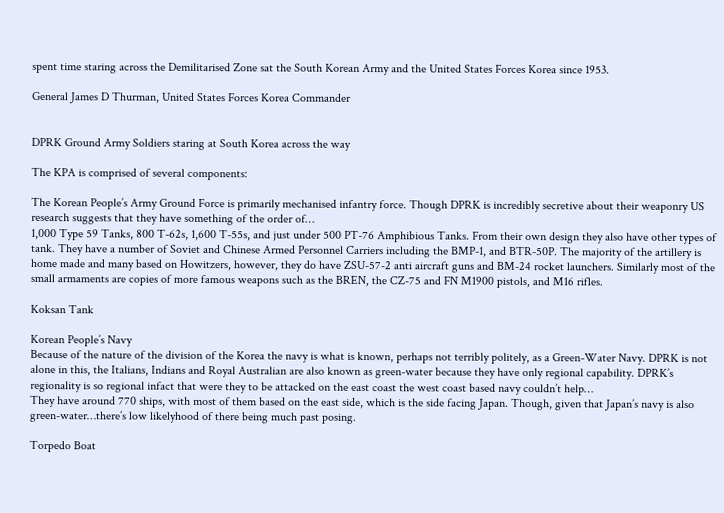spent time staring across the Demilitarised Zone sat the South Korean Army and the United States Forces Korea since 1953.

General James D Thurman, United States Forces Korea Commander


DPRK Ground Army Soldiers staring at South Korea across the way

The KPA is comprised of several components:

The Korean People’s Army Ground Force is primarily mechanised infantry force. Though DPRK is incredibly secretive about their weaponry US research suggests that they have something of the order of…
1,000 Type 59 Tanks, 800 T-62s, 1,600 T-55s, and just under 500 PT-76 Amphibious Tanks. From their own design they also have other types of tank. They have a number of Soviet and Chinese Armed Personnel Carriers including the BMP-1, and BTR-50P. The majority of the artillery is home made and many based on Howitzers, however, they do have ZSU-57-2 anti aircraft guns and BM-24 rocket launchers. Similarly most of the small armaments are copies of more famous weapons such as the BREN, the CZ-75 and FN M1900 pistols, and M16 rifles.

Koksan Tank

Korean People’s Navy
Because of the nature of the division of the Korea the navy is what is known, perhaps not terribly politely, as a Green-Water Navy. DPRK is not alone in this, the Italians, Indians and Royal Australian are also known as green-water because they have only regional capability. DPRK’s regionality is so regional infact that were they to be attacked on the east coast the west coast based navy couldn’t help…
They have around 770 ships, with most of them based on the east side, which is the side facing Japan. Though, given that Japan’s navy is also green-water…there’s low likelyhood of there being much past posing.

Torpedo Boat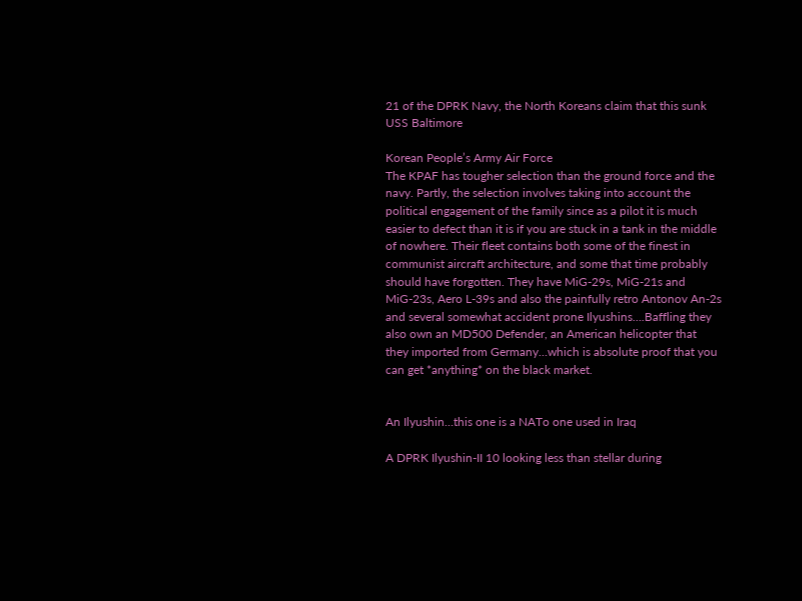21 of the DPRK Navy, the North Koreans claim that this sunk USS Baltimore

Korean People’s Army Air Force
The KPAF has tougher selection than the ground force and the navy. Partly, the selection involves taking into account the political engagement of the family since as a pilot it is much easier to defect than it is if you are stuck in a tank in the middle of nowhere. Their fleet contains both some of the finest in communist aircraft architecture, and some that time probably should have forgotten. They have MiG-29s, MiG-21s and MiG-23s, Aero L-39s and also the painfully retro Antonov An-2s and several somewhat accident prone Ilyushins….Baffling they also own an MD500 Defender, an American helicopter that they imported from Germany…which is absolute proof that you can get *anything* on the black market.


An Ilyushin…this one is a NATo one used in Iraq

A DPRK Ilyushin-II 10 looking less than stellar during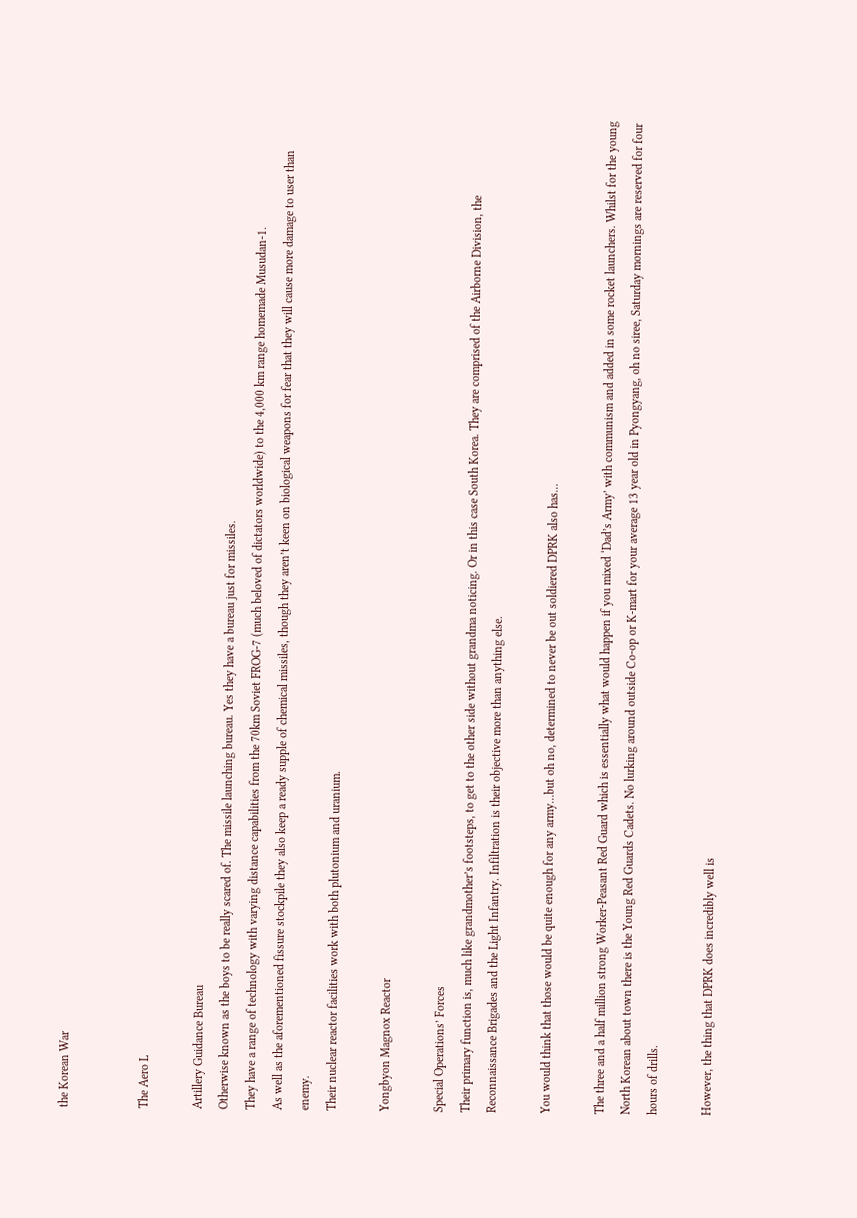the Korean War


The Aero L

Artillery Guidance Bureau
Otherwise known as the boys to be really scared of. The missile launching bureau. Yes they have a bureau just for missiles.
They have a range of technology with varying distance capabilities from the 70km Soviet FROG-7 (much beloved of dictators worldwide) to the 4,000 km range homemade Musudan-1.
As well as the aforementioned fissure stockpile they also keep a ready supple of chemical missiles, though they aren’t keen on biological weapons for fear that they will cause more damage to user than enemy.
Their nuclear reactor facilities work with both plutonium and uranium.

Yongbyon Magnox Reactor

Special Operations’ Forces
Their primary function is, much like grandmother’s footsteps, to get to the other side without grandma noticing. Or in this case South Korea. They are comprised of the Airborne Division, the Reconnaissance Brigades and the Light Infantry. Infiltration is their objective more than anything else.

You would think that those would be quite enough for any army…but oh no, determined to never be out soldiered DPRK also has…

The three and a half million strong Worker-Peasant Red Guard which is essentially what would happen if you mixed ‘Dad’s Army’ with communism and added in some rocket launchers. Whilst for the young North Korean about town there is the Young Red Guards Cadets. No lurking around outside Co-op or K-mart for your average 13 year old in Pyongyang, oh no siree, Saturday mornings are reserved for four hours of drills.

However, the thing that DPRK does incredibly well is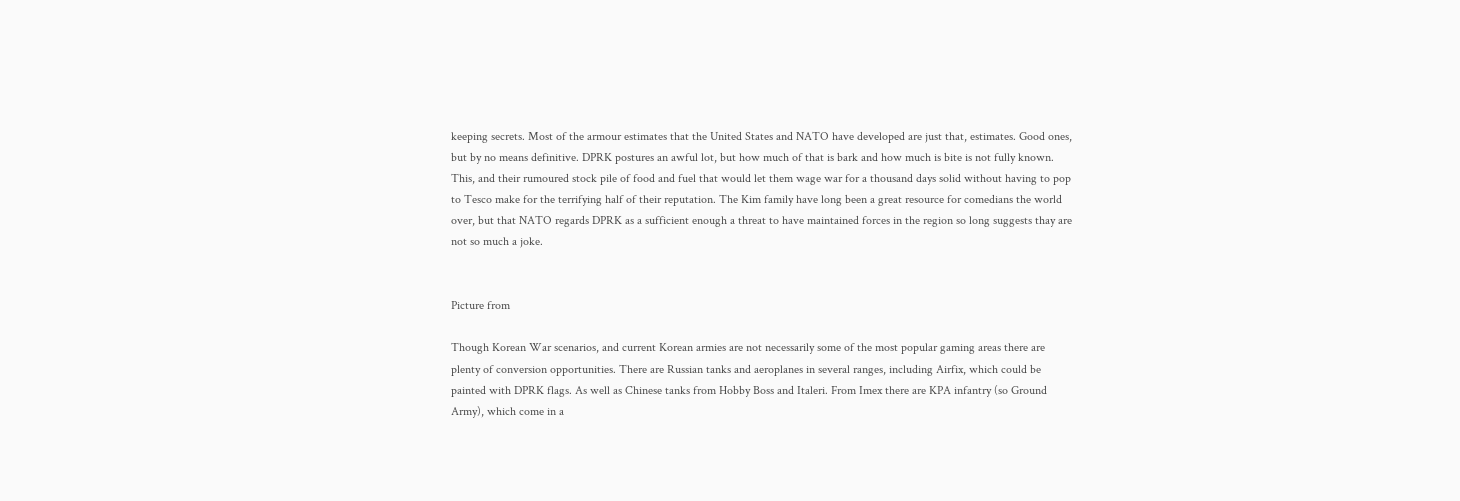keeping secrets. Most of the armour estimates that the United States and NATO have developed are just that, estimates. Good ones, but by no means definitive. DPRK postures an awful lot, but how much of that is bark and how much is bite is not fully known. This, and their rumoured stock pile of food and fuel that would let them wage war for a thousand days solid without having to pop to Tesco make for the terrifying half of their reputation. The Kim family have long been a great resource for comedians the world over, but that NATO regards DPRK as a sufficient enough a threat to have maintained forces in the region so long suggests thay are not so much a joke.


Picture from

Though Korean War scenarios, and current Korean armies are not necessarily some of the most popular gaming areas there are plenty of conversion opportunities. There are Russian tanks and aeroplanes in several ranges, including Airfix, which could be painted with DPRK flags. As well as Chinese tanks from Hobby Boss and Italeri. From Imex there are KPA infantry (so Ground Army), which come in a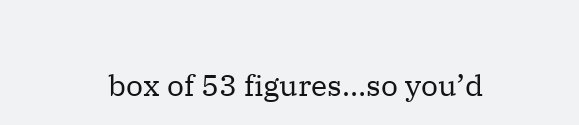box of 53 figures…so you’d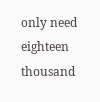only need eighteen thousand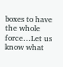boxes to have the whole force…Let us know what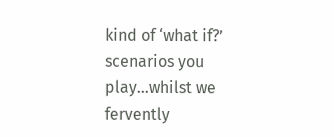kind of ‘what if?’ scenarios you play…whilst we fervently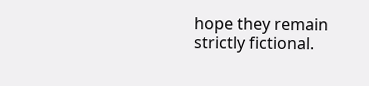hope they remain strictly fictional.